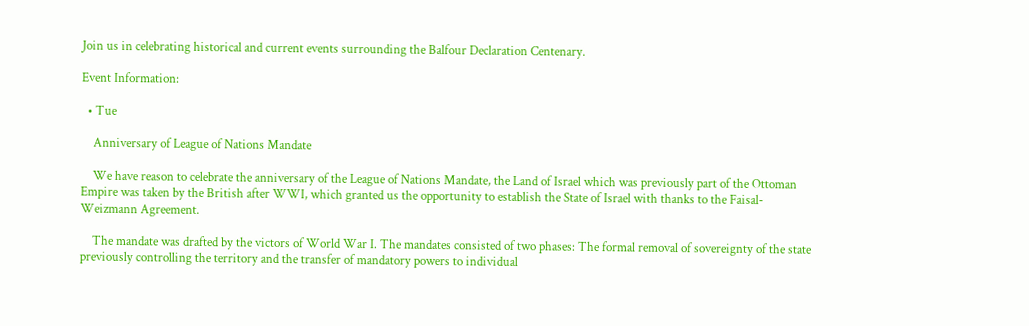Join us in celebrating historical and current events surrounding the Balfour Declaration Centenary.

Event Information:

  • Tue

    Anniversary of League of Nations Mandate

    We have reason to celebrate the anniversary of the League of Nations Mandate, the Land of Israel which was previously part of the Ottoman Empire was taken by the British after WWI, which granted us the opportunity to establish the State of Israel with thanks to the Faisal-Weizmann Agreement.

    The mandate was drafted by the victors of World War I. The mandates consisted of two phases: The formal removal of sovereignty of the state previously controlling the territory and the transfer of mandatory powers to individual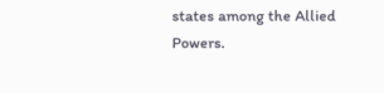states among the Allied Powers.